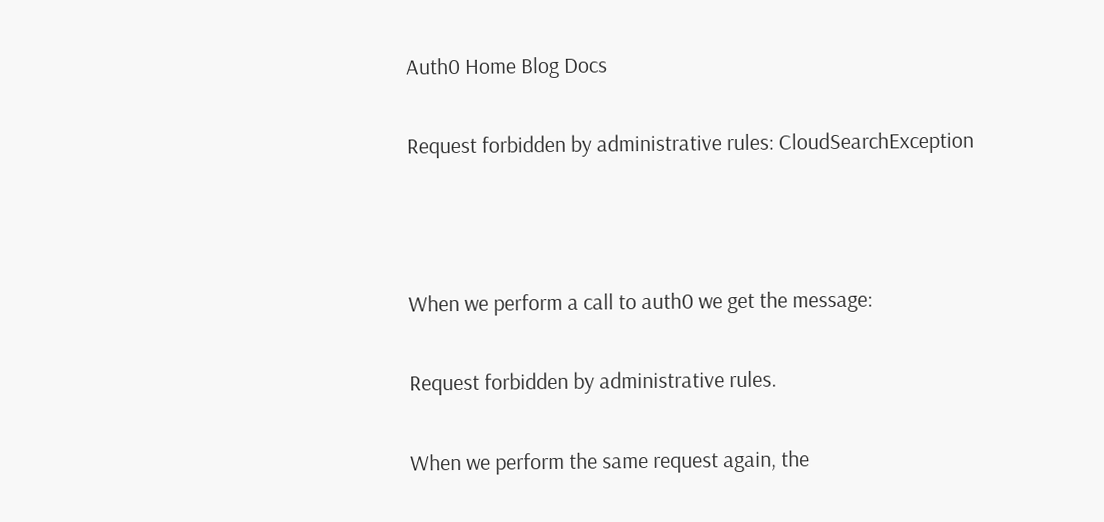Auth0 Home Blog Docs

Request forbidden by administrative rules: CloudSearchException



When we perform a call to auth0 we get the message:

Request forbidden by administrative rules.

When we perform the same request again, the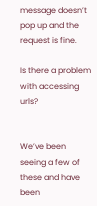message doesn’t pop up and the request is fine.

Is there a problem with accessing urls?


We’ve been seeing a few of these and have been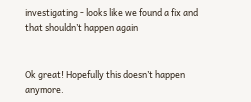investigating - looks like we found a fix and that shouldn’t happen again


Ok great! Hopefully this doesn’t happen anymore.